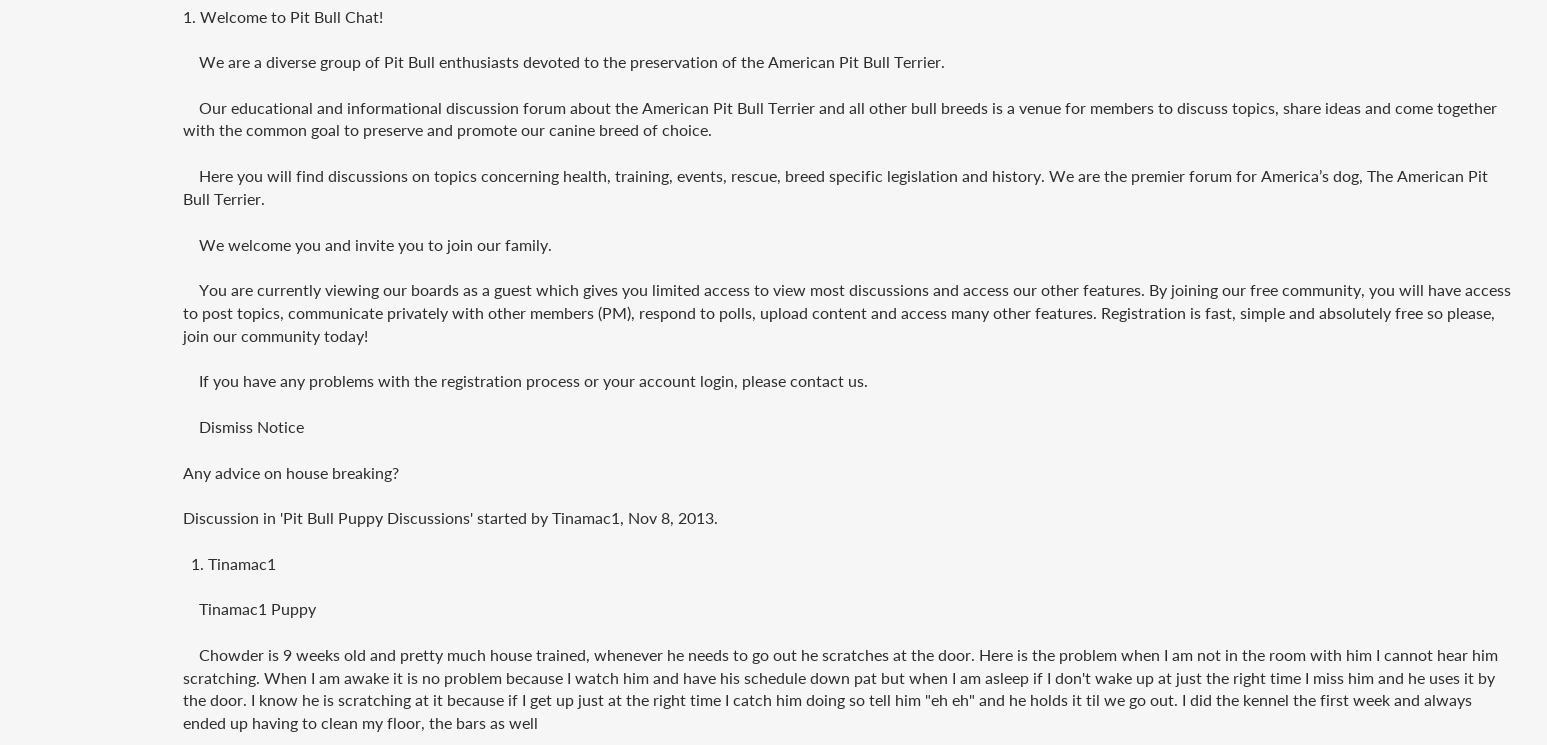1. Welcome to Pit Bull Chat!

    We are a diverse group of Pit Bull enthusiasts devoted to the preservation of the American Pit Bull Terrier.

    Our educational and informational discussion forum about the American Pit Bull Terrier and all other bull breeds is a venue for members to discuss topics, share ideas and come together with the common goal to preserve and promote our canine breed of choice.

    Here you will find discussions on topics concerning health, training, events, rescue, breed specific legislation and history. We are the premier forum for America’s dog, The American Pit Bull Terrier.

    We welcome you and invite you to join our family.

    You are currently viewing our boards as a guest which gives you limited access to view most discussions and access our other features. By joining our free community, you will have access to post topics, communicate privately with other members (PM), respond to polls, upload content and access many other features. Registration is fast, simple and absolutely free so please, join our community today!

    If you have any problems with the registration process or your account login, please contact us.

    Dismiss Notice

Any advice on house breaking?

Discussion in 'Pit Bull Puppy Discussions' started by Tinamac1, Nov 8, 2013.

  1. Tinamac1

    Tinamac1 Puppy

    Chowder is 9 weeks old and pretty much house trained, whenever he needs to go out he scratches at the door. Here is the problem when I am not in the room with him I cannot hear him scratching. When I am awake it is no problem because I watch him and have his schedule down pat but when I am asleep if I don't wake up at just the right time I miss him and he uses it by the door. I know he is scratching at it because if I get up just at the right time I catch him doing so tell him "eh eh" and he holds it til we go out. I did the kennel the first week and always ended up having to clean my floor, the bars as well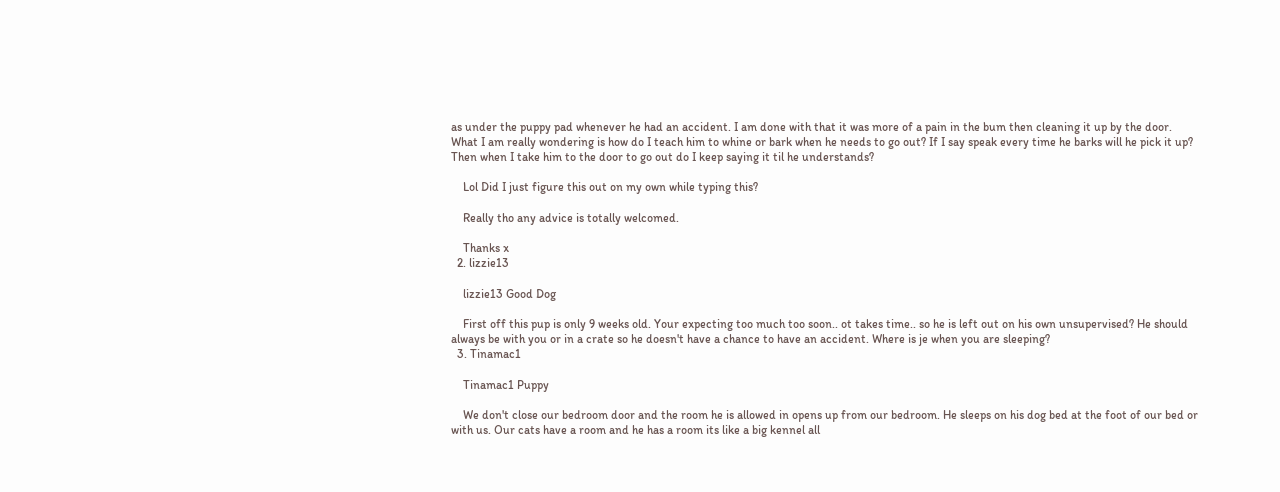as under the puppy pad whenever he had an accident. I am done with that it was more of a pain in the bum then cleaning it up by the door. What I am really wondering is how do I teach him to whine or bark when he needs to go out? If I say speak every time he barks will he pick it up? Then when I take him to the door to go out do I keep saying it til he understands?

    Lol Did I just figure this out on my own while typing this?

    Really tho any advice is totally welcomed.

    Thanks x
  2. lizzie13

    lizzie13 Good Dog

    First off this pup is only 9 weeks old. Your expecting too much too soon.. ot takes time.. so he is left out on his own unsupervised? He should always be with you or in a crate so he doesn't have a chance to have an accident. Where is je when you are sleeping?
  3. Tinamac1

    Tinamac1 Puppy

    We don't close our bedroom door and the room he is allowed in opens up from our bedroom. He sleeps on his dog bed at the foot of our bed or with us. Our cats have a room and he has a room its like a big kennel all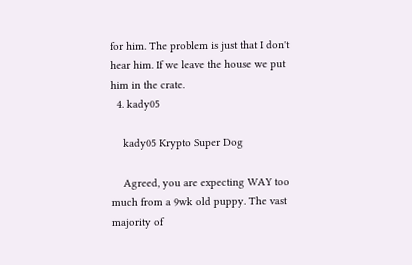for him. The problem is just that I don't hear him. If we leave the house we put him in the crate.
  4. kady05

    kady05 Krypto Super Dog

    Agreed, you are expecting WAY too much from a 9wk old puppy. The vast majority of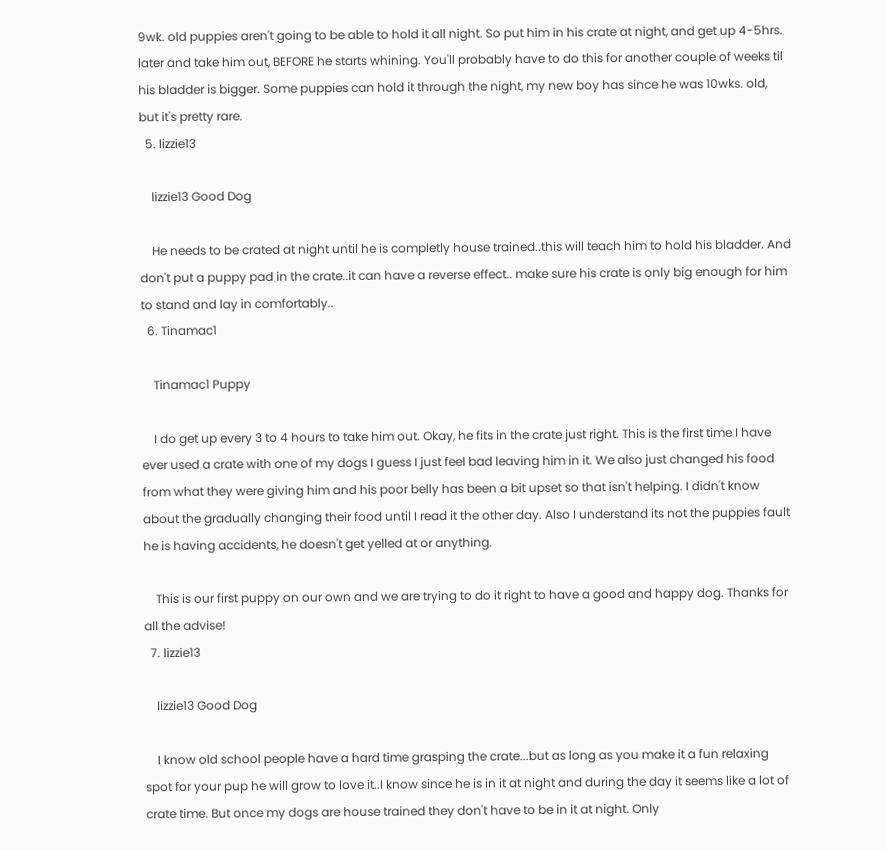9wk. old puppies aren't going to be able to hold it all night. So put him in his crate at night, and get up 4-5hrs. later and take him out, BEFORE he starts whining. You'll probably have to do this for another couple of weeks til his bladder is bigger. Some puppies can hold it through the night, my new boy has since he was 10wks. old, but it's pretty rare.
  5. lizzie13

    lizzie13 Good Dog

    He needs to be crated at night until he is completly house trained..this will teach him to hold his bladder. And don't put a puppy pad in the crate..it can have a reverse effect.. make sure his crate is only big enough for him to stand and lay in comfortably..
  6. Tinamac1

    Tinamac1 Puppy

    I do get up every 3 to 4 hours to take him out. Okay, he fits in the crate just right. This is the first time I have ever used a crate with one of my dogs I guess I just feel bad leaving him in it. We also just changed his food from what they were giving him and his poor belly has been a bit upset so that isn't helping. I didn't know about the gradually changing their food until I read it the other day. Also I understand its not the puppies fault he is having accidents, he doesn't get yelled at or anything.

    This is our first puppy on our own and we are trying to do it right to have a good and happy dog. Thanks for all the advise!
  7. lizzie13

    lizzie13 Good Dog

    I know old school people have a hard time grasping the crate...but as long as you make it a fun relaxing spot for your pup he will grow to love it..I know since he is in it at night and during the day it seems like a lot of crate time. But once my dogs are house trained they don't have to be in it at night. Only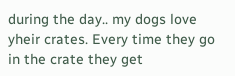during the day.. my dogs love yheir crates. Every time they go in the crate they get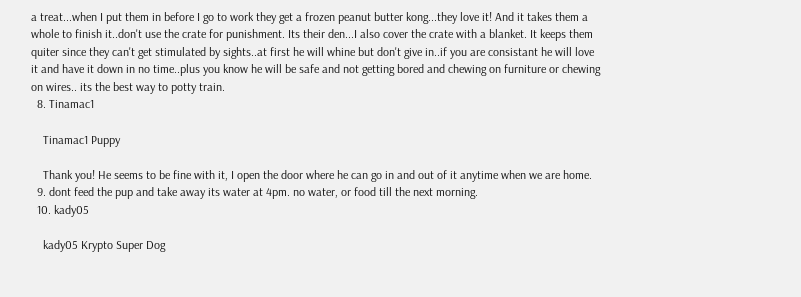a treat...when I put them in before I go to work they get a frozen peanut butter kong...they love it! And it takes them a whole to finish it..don't use the crate for punishment. Its their den...I also cover the crate with a blanket. It keeps them quiter since they can't get stimulated by sights..at first he will whine but don't give in..if you are consistant he will love it and have it down in no time..plus you know he will be safe and not getting bored and chewing on furniture or chewing on wires.. its the best way to potty train.
  8. Tinamac1

    Tinamac1 Puppy

    Thank you! He seems to be fine with it, I open the door where he can go in and out of it anytime when we are home.
  9. dont feed the pup and take away its water at 4pm. no water, or food till the next morning.
  10. kady05

    kady05 Krypto Super Dog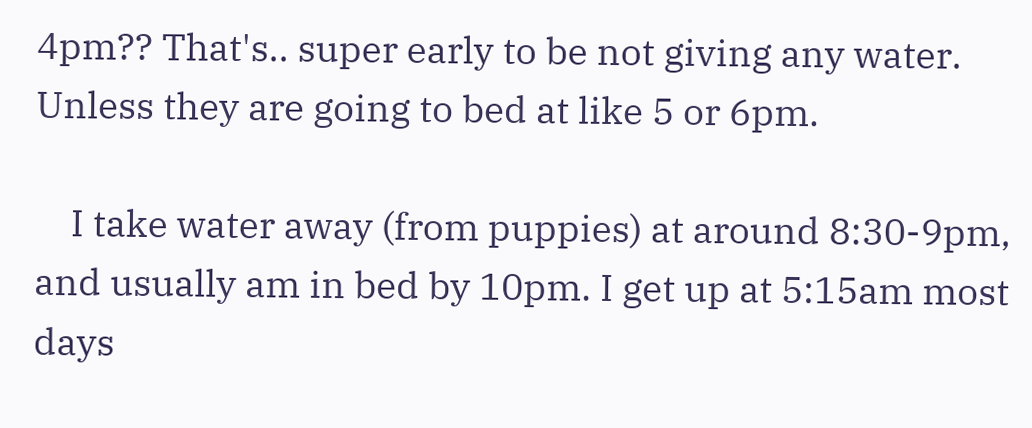4pm?? That's.. super early to be not giving any water. Unless they are going to bed at like 5 or 6pm.

    I take water away (from puppies) at around 8:30-9pm, and usually am in bed by 10pm. I get up at 5:15am most days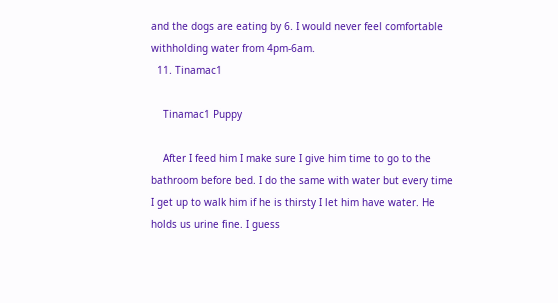and the dogs are eating by 6. I would never feel comfortable withholding water from 4pm-6am.
  11. Tinamac1

    Tinamac1 Puppy

    After I feed him I make sure I give him time to go to the bathroom before bed. I do the same with water but every time I get up to walk him if he is thirsty I let him have water. He holds us urine fine. I guess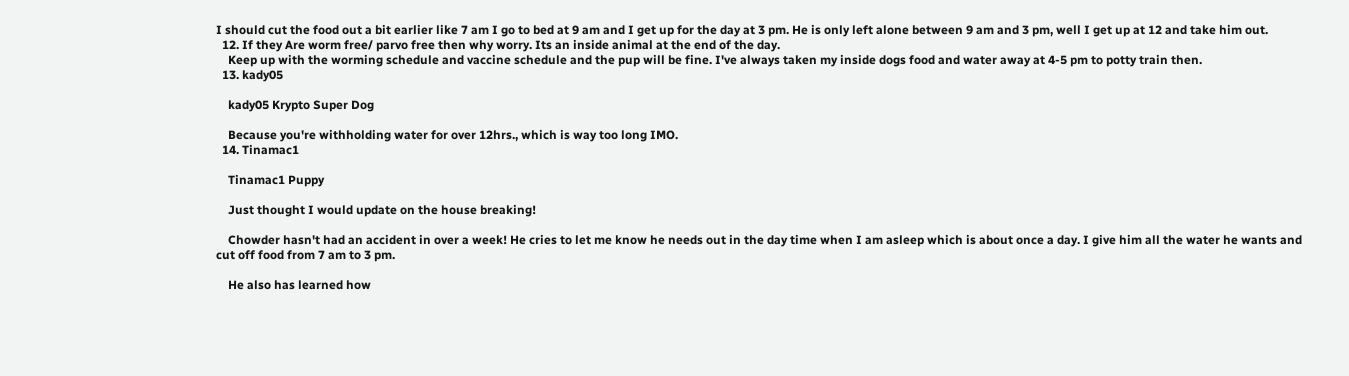I should cut the food out a bit earlier like 7 am I go to bed at 9 am and I get up for the day at 3 pm. He is only left alone between 9 am and 3 pm, well I get up at 12 and take him out.
  12. If they Are worm free/ parvo free then why worry. Its an inside animal at the end of the day.
    Keep up with the worming schedule and vaccine schedule and the pup will be fine. I've always taken my inside dogs food and water away at 4-5 pm to potty train then.
  13. kady05

    kady05 Krypto Super Dog

    Because you're withholding water for over 12hrs., which is way too long IMO.
  14. Tinamac1

    Tinamac1 Puppy

    Just thought I would update on the house breaking!

    Chowder hasn't had an accident in over a week! He cries to let me know he needs out in the day time when I am asleep which is about once a day. I give him all the water he wants and cut off food from 7 am to 3 pm.

    He also has learned how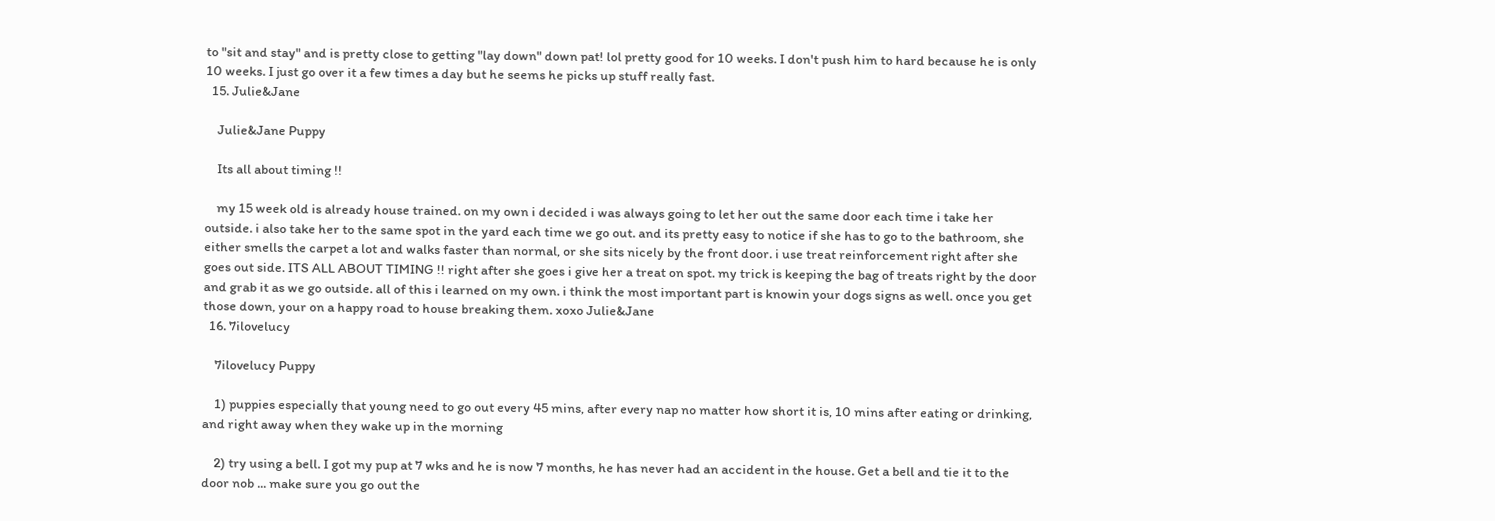to "sit and stay" and is pretty close to getting "lay down" down pat! lol pretty good for 10 weeks. I don't push him to hard because he is only 10 weeks. I just go over it a few times a day but he seems he picks up stuff really fast.
  15. Julie&Jane

    Julie&Jane Puppy

    Its all about timing !!

    my 15 week old is already house trained. on my own i decided i was always going to let her out the same door each time i take her outside. i also take her to the same spot in the yard each time we go out. and its pretty easy to notice if she has to go to the bathroom, she either smells the carpet a lot and walks faster than normal, or she sits nicely by the front door. i use treat reinforcement right after she goes out side. ITS ALL ABOUT TIMING !! right after she goes i give her a treat on spot. my trick is keeping the bag of treats right by the door and grab it as we go outside. all of this i learned on my own. i think the most important part is knowin your dogs signs as well. once you get those down, your on a happy road to house breaking them. xoxo Julie&Jane
  16. 7ilovelucy

    7ilovelucy Puppy

    1) puppies especially that young need to go out every 45 mins, after every nap no matter how short it is, 10 mins after eating or drinking, and right away when they wake up in the morning

    2) try using a bell. I got my pup at 7 wks and he is now 7 months, he has never had an accident in the house. Get a bell and tie it to the door nob ... make sure you go out the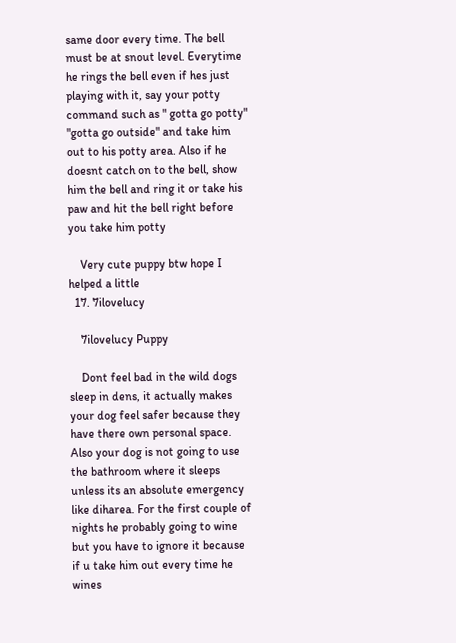same door every time. The bell must be at snout level. Everytime he rings the bell even if hes just playing with it, say your potty command such as " gotta go potty" "gotta go outside" and take him out to his potty area. Also if he doesnt catch on to the bell, show him the bell and ring it or take his paw and hit the bell right before you take him potty

    Very cute puppy btw hope I helped a little
  17. 7ilovelucy

    7ilovelucy Puppy

    Dont feel bad in the wild dogs sleep in dens, it actually makes your dog feel safer because they have there own personal space. Also your dog is not going to use the bathroom where it sleeps unless its an absolute emergency like diharea. For the first couple of nights he probably going to wine but you have to ignore it because if u take him out every time he wines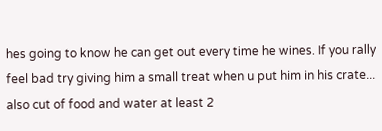hes going to know he can get out every time he wines. If you rally feel bad try giving him a small treat when u put him in his crate... also cut of food and water at least 2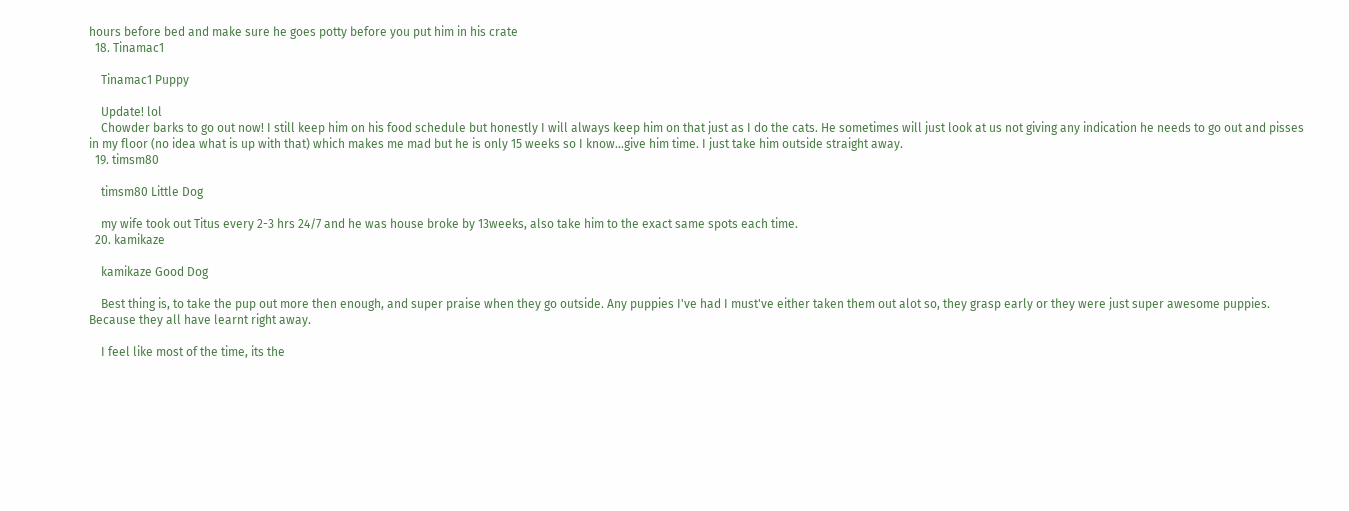hours before bed and make sure he goes potty before you put him in his crate
  18. Tinamac1

    Tinamac1 Puppy

    Update! lol
    Chowder barks to go out now! I still keep him on his food schedule but honestly I will always keep him on that just as I do the cats. He sometimes will just look at us not giving any indication he needs to go out and pisses in my floor (no idea what is up with that) which makes me mad but he is only 15 weeks so I know...give him time. I just take him outside straight away.
  19. timsm80

    timsm80 Little Dog

    my wife took out Titus every 2-3 hrs 24/7 and he was house broke by 13weeks, also take him to the exact same spots each time.
  20. kamikaze

    kamikaze Good Dog

    Best thing is, to take the pup out more then enough, and super praise when they go outside. Any puppies I've had I must've either taken them out alot so, they grasp early or they were just super awesome puppies. Because they all have learnt right away.

    I feel like most of the time, its the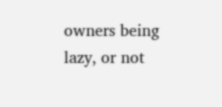owners being lazy, or not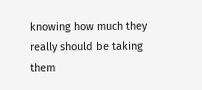knowing how much they really should be taking them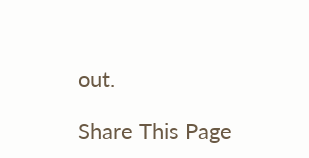out.

Share This Page